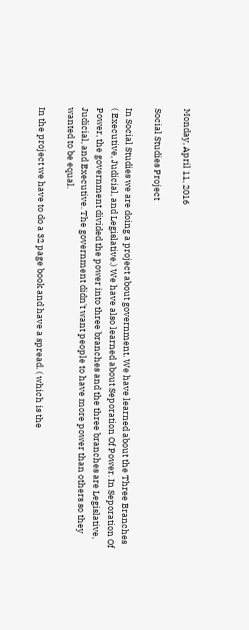Monday, April 11, 2016

Social Studies Project

In Social Studies we are doing a project about government. We have learned about the Three Branches
( Executive, Judicial, and Legislative.) We have also learned about Seporation Of Power. In Seporation Of Power, the government divided the power into three branches and the three branches are Legislative, Judicial, and Executive. The government didn't want people to have more power than others so they wanted to be equal.

In the project we have to do a 32 page book and have a spread. ( which is the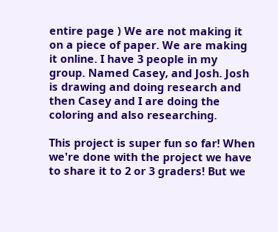entire page ) We are not making it on a piece of paper. We are making it online. I have 3 people in my group. Named Casey, and Josh. Josh is drawing and doing research and then Casey and I are doing the coloring and also researching.

This project is super fun so far! When we're done with the project we have to share it to 2 or 3 graders! But we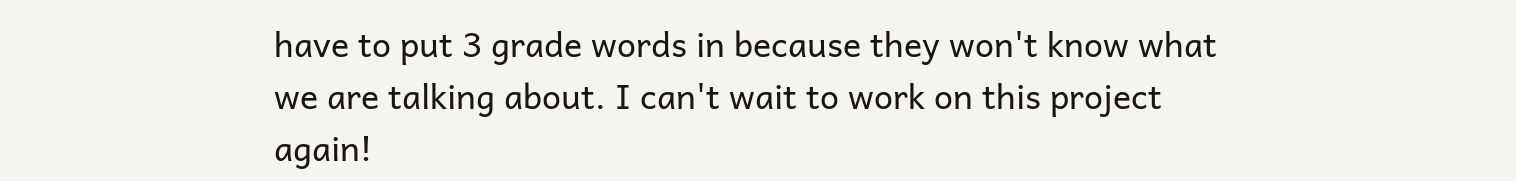have to put 3 grade words in because they won't know what we are talking about. I can't wait to work on this project again!